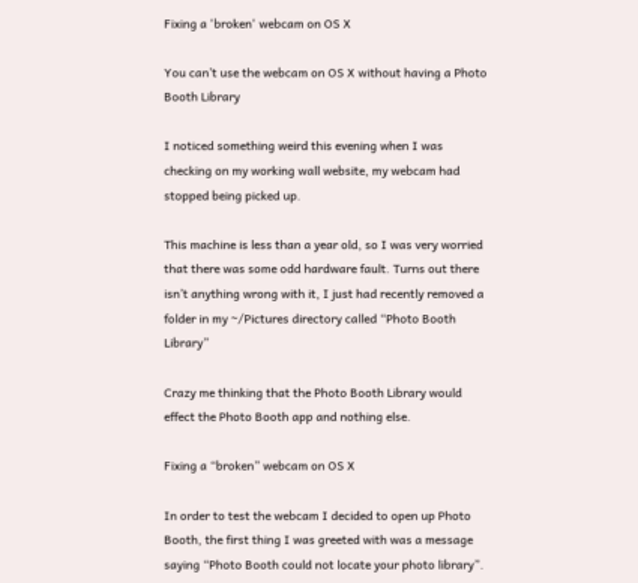Fixing a 'broken' webcam on OS X

You can’t use the webcam on OS X without having a Photo Booth Library

I noticed something weird this evening when I was checking on my working wall website, my webcam had stopped being picked up.

This machine is less than a year old, so I was very worried that there was some odd hardware fault. Turns out there isn’t anything wrong with it, I just had recently removed a folder in my ~/Pictures directory called “Photo Booth Library”

Crazy me thinking that the Photo Booth Library would effect the Photo Booth app and nothing else.

Fixing a “broken” webcam on OS X

In order to test the webcam I decided to open up Photo Booth, the first thing I was greeted with was a message saying “Photo Booth could not locate your photo library”.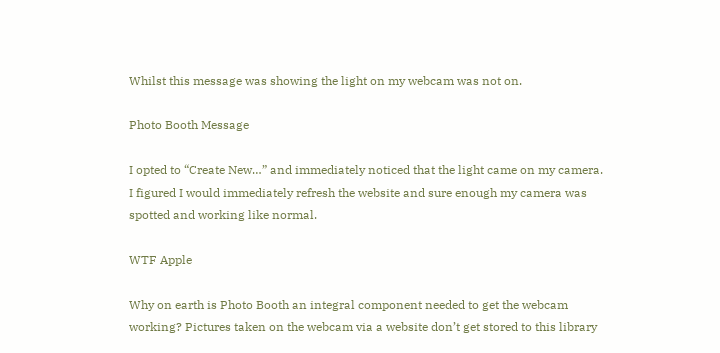Whilst this message was showing the light on my webcam was not on.

Photo Booth Message

I opted to “Create New…” and immediately noticed that the light came on my camera. I figured I would immediately refresh the website and sure enough my camera was spotted and working like normal.

WTF Apple

Why on earth is Photo Booth an integral component needed to get the webcam working? Pictures taken on the webcam via a website don’t get stored to this library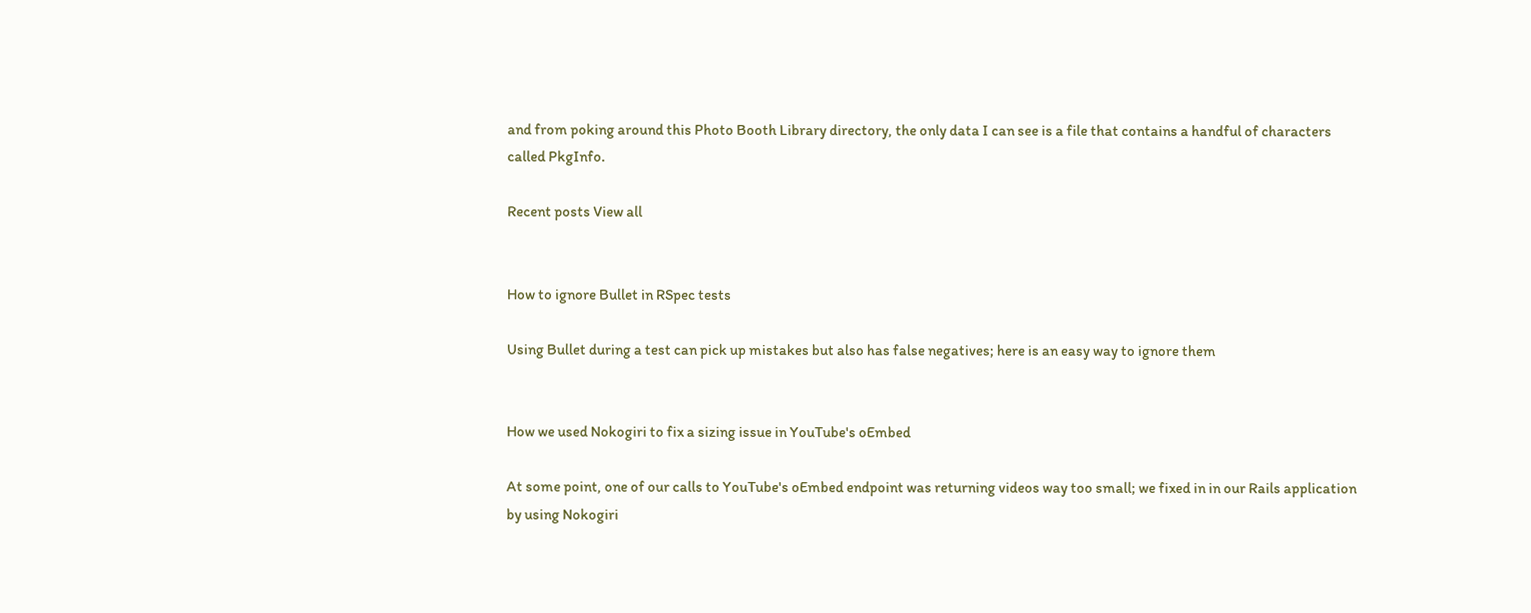and from poking around this Photo Booth Library directory, the only data I can see is a file that contains a handful of characters called PkgInfo.

Recent posts View all


How to ignore Bullet in RSpec tests

Using Bullet during a test can pick up mistakes but also has false negatives; here is an easy way to ignore them


How we used Nokogiri to fix a sizing issue in YouTube's oEmbed

At some point, one of our calls to YouTube's oEmbed endpoint was returning videos way too small; we fixed in in our Rails application by using Nokogiri